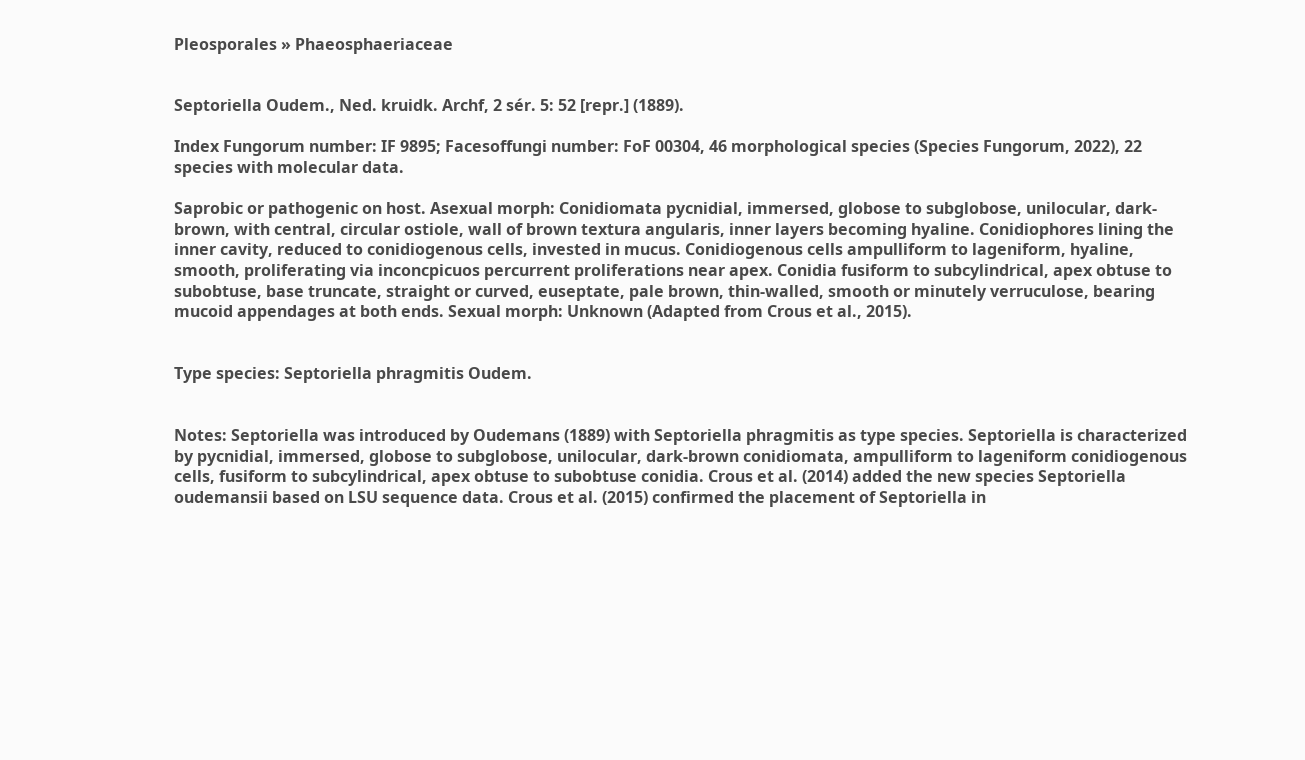Pleosporales » Phaeosphaeriaceae


Septoriella Oudem., Ned. kruidk. Archf, 2 sér. 5: 52 [repr.] (1889).

Index Fungorum number: IF 9895; Facesoffungi number: FoF 00304, 46 morphological species (Species Fungorum, 2022), 22 species with molecular data.

Saprobic or pathogenic on host. Asexual morph: Conidiomata pycnidial, immersed, globose to subglobose, unilocular, dark-brown, with central, circular ostiole, wall of brown textura angularis, inner layers becoming hyaline. Conidiophores lining the inner cavity, reduced to conidiogenous cells, invested in mucus. Conidiogenous cells ampulliform to lageniform, hyaline, smooth, proliferating via inconcpicuos percurrent proliferations near apex. Conidia fusiform to subcylindrical, apex obtuse to subobtuse, base truncate, straight or curved, euseptate, pale brown, thin-walled, smooth or minutely verruculose, bearing mucoid appendages at both ends. Sexual morph: Unknown (Adapted from Crous et al., 2015).


Type species: Septoriella phragmitis Oudem.


Notes: Septoriella was introduced by Oudemans (1889) with Septoriella phragmitis as type species. Septoriella is characterized by pycnidial, immersed, globose to subglobose, unilocular, dark-brown conidiomata, ampulliform to lageniform conidiogenous cells, fusiform to subcylindrical, apex obtuse to subobtuse conidia. Crous et al. (2014) added the new species Septoriella oudemansii based on LSU sequence data. Crous et al. (2015) confirmed the placement of Septoriella in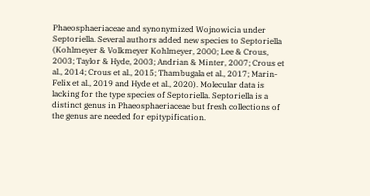Phaeosphaeriaceae and synonymized Wojnowicia under Septoriella. Several authors added new species to Septoriella (Kohlmeyer & Volkmeyer Kohlmeyer, 2000; Lee & Crous, 2003; Taylor & Hyde, 2003; Andrian & Minter, 2007; Crous et al., 2014; Crous et al., 2015; Thambugala et al., 2017; Marin-Felix et al., 2019 and Hyde et al., 2020). Molecular data is lacking for the type species of Septoriella. Septoriella is a distinct genus in Phaeosphaeriaceae but fresh collections of the genus are needed for epitypification.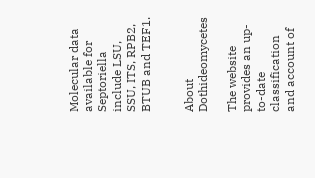Molecular data available for Septoriella include LSU, SSU, ITS, RPB2, BTUB and TEF1.


About Dothideomycetes

The website provides an up-to-date classification and account of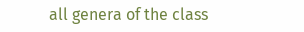all genera of the class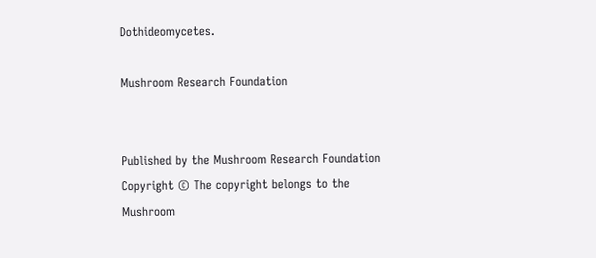Dothideomycetes.

Mushroom Research Foundation


Published by the Mushroom Research Foundation
Copyright © The copyright belongs to the Mushroom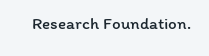Research Foundation.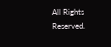All Rights Reserved.